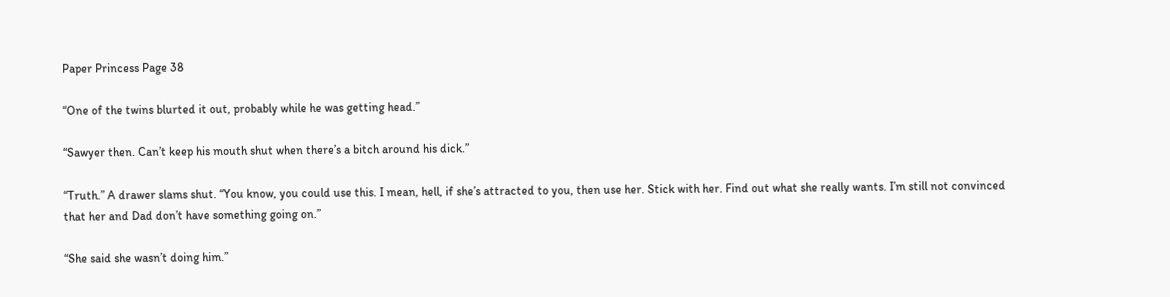Paper Princess Page 38

“One of the twins blurted it out, probably while he was getting head.”

“Sawyer then. Can’t keep his mouth shut when there’s a bitch around his dick.”

“Truth.” A drawer slams shut. “You know, you could use this. I mean, hell, if she’s attracted to you, then use her. Stick with her. Find out what she really wants. I’m still not convinced that her and Dad don’t have something going on.”

“She said she wasn’t doing him.”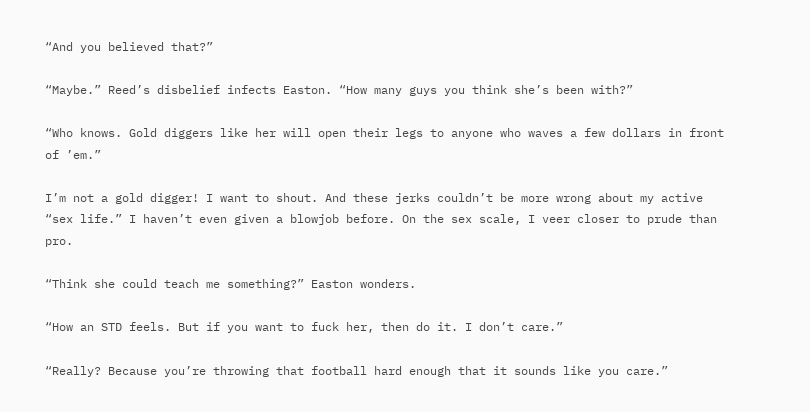“And you believed that?”

“Maybe.” Reed’s disbelief infects Easton. “How many guys you think she’s been with?”

“Who knows. Gold diggers like her will open their legs to anyone who waves a few dollars in front of ’em.”

I’m not a gold digger! I want to shout. And these jerks couldn’t be more wrong about my active “sex life.” I haven’t even given a blowjob before. On the sex scale, I veer closer to prude than pro.

“Think she could teach me something?” Easton wonders.

“How an STD feels. But if you want to fuck her, then do it. I don’t care.”

“Really? Because you’re throwing that football hard enough that it sounds like you care.”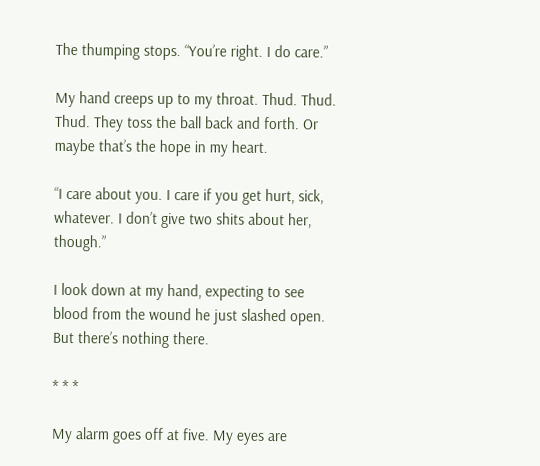The thumping stops. “You’re right. I do care.”

My hand creeps up to my throat. Thud. Thud. Thud. They toss the ball back and forth. Or maybe that’s the hope in my heart.

“I care about you. I care if you get hurt, sick, whatever. I don’t give two shits about her, though.”

I look down at my hand, expecting to see blood from the wound he just slashed open. But there’s nothing there.

* * *

My alarm goes off at five. My eyes are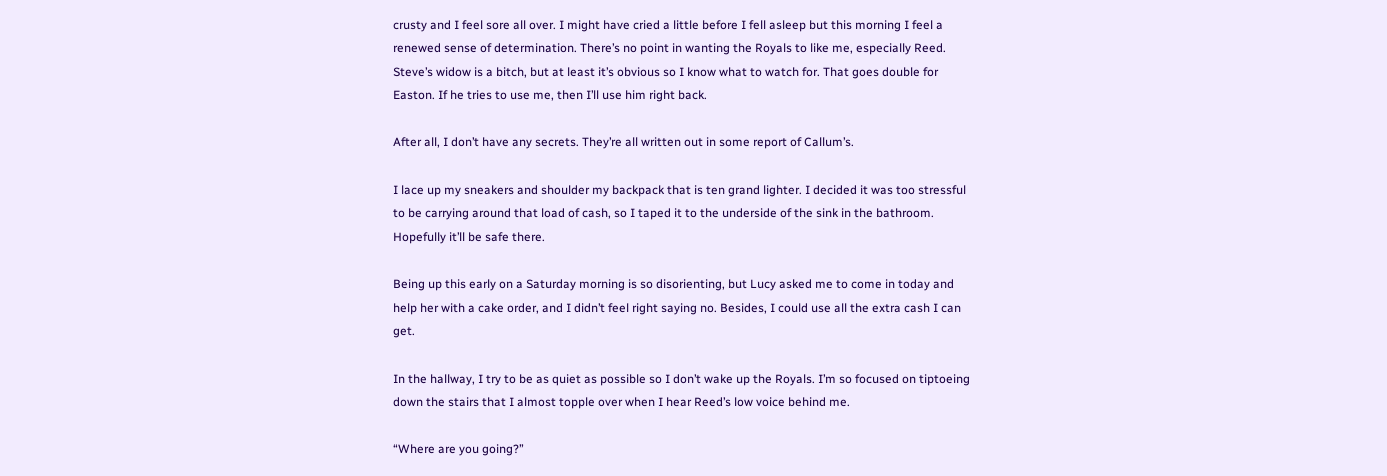crusty and I feel sore all over. I might have cried a little before I fell asleep but this morning I feel a renewed sense of determination. There’s no point in wanting the Royals to like me, especially Reed. Steve’s widow is a bitch, but at least it’s obvious so I know what to watch for. That goes double for Easton. If he tries to use me, then I’ll use him right back.

After all, I don’t have any secrets. They’re all written out in some report of Callum’s.

I lace up my sneakers and shoulder my backpack that is ten grand lighter. I decided it was too stressful to be carrying around that load of cash, so I taped it to the underside of the sink in the bathroom. Hopefully it’ll be safe there.

Being up this early on a Saturday morning is so disorienting, but Lucy asked me to come in today and help her with a cake order, and I didn’t feel right saying no. Besides, I could use all the extra cash I can get.

In the hallway, I try to be as quiet as possible so I don’t wake up the Royals. I’m so focused on tiptoeing down the stairs that I almost topple over when I hear Reed’s low voice behind me.

“Where are you going?”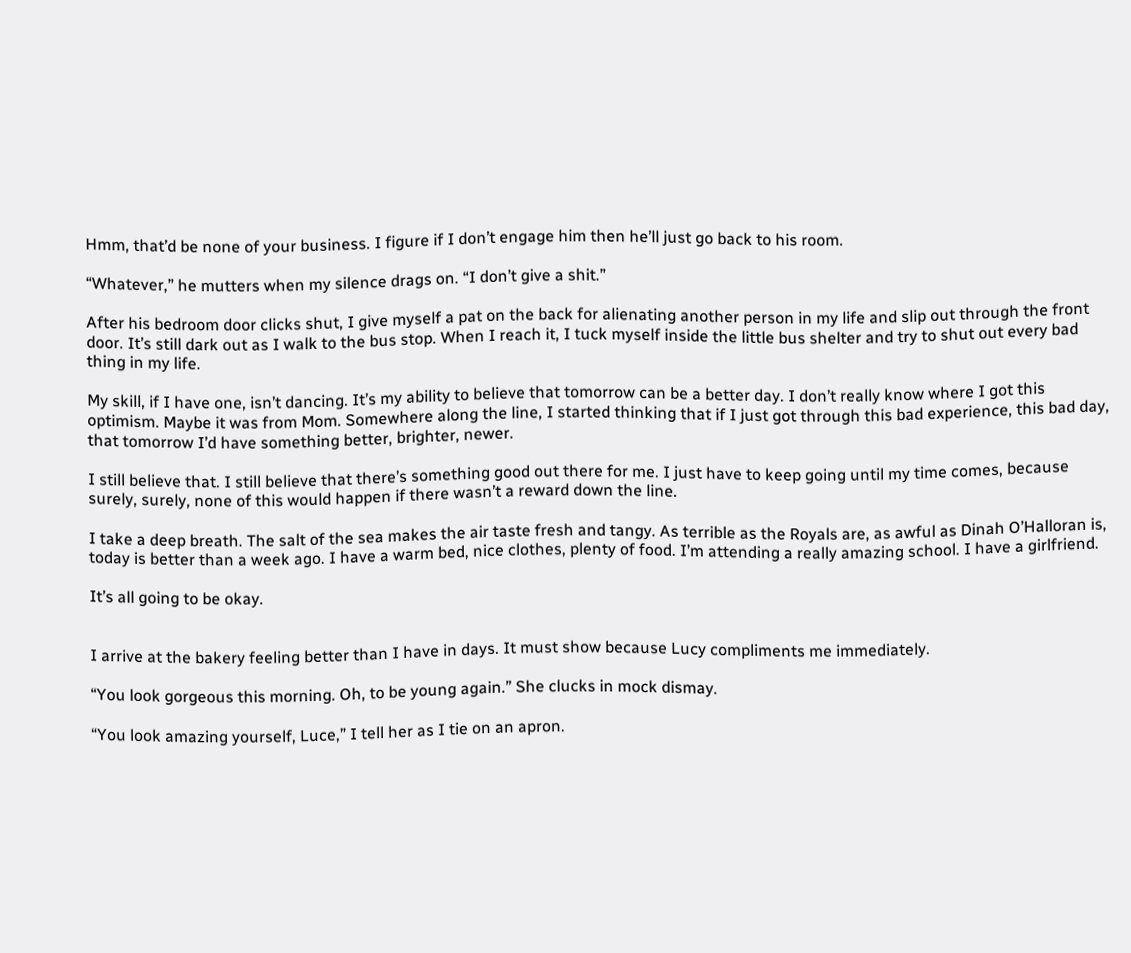Hmm, that’d be none of your business. I figure if I don’t engage him then he’ll just go back to his room.

“Whatever,” he mutters when my silence drags on. “I don’t give a shit.”

After his bedroom door clicks shut, I give myself a pat on the back for alienating another person in my life and slip out through the front door. It’s still dark out as I walk to the bus stop. When I reach it, I tuck myself inside the little bus shelter and try to shut out every bad thing in my life.

My skill, if I have one, isn’t dancing. It’s my ability to believe that tomorrow can be a better day. I don’t really know where I got this optimism. Maybe it was from Mom. Somewhere along the line, I started thinking that if I just got through this bad experience, this bad day, that tomorrow I’d have something better, brighter, newer.

I still believe that. I still believe that there’s something good out there for me. I just have to keep going until my time comes, because surely, surely, none of this would happen if there wasn’t a reward down the line.

I take a deep breath. The salt of the sea makes the air taste fresh and tangy. As terrible as the Royals are, as awful as Dinah O’Halloran is, today is better than a week ago. I have a warm bed, nice clothes, plenty of food. I’m attending a really amazing school. I have a girlfriend.

It’s all going to be okay.


I arrive at the bakery feeling better than I have in days. It must show because Lucy compliments me immediately.

“You look gorgeous this morning. Oh, to be young again.” She clucks in mock dismay.

“You look amazing yourself, Luce,” I tell her as I tie on an apron.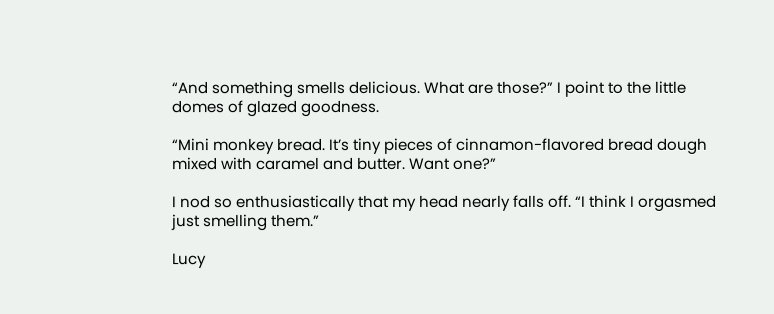“And something smells delicious. What are those?” I point to the little domes of glazed goodness.

“Mini monkey bread. It’s tiny pieces of cinnamon-flavored bread dough mixed with caramel and butter. Want one?”

I nod so enthusiastically that my head nearly falls off. “I think I orgasmed just smelling them.”

Lucy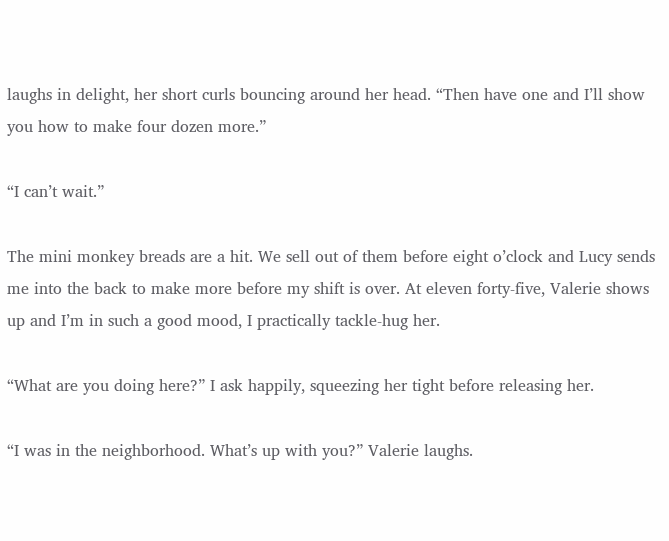laughs in delight, her short curls bouncing around her head. “Then have one and I’ll show you how to make four dozen more.”

“I can’t wait.”

The mini monkey breads are a hit. We sell out of them before eight o’clock and Lucy sends me into the back to make more before my shift is over. At eleven forty-five, Valerie shows up and I’m in such a good mood, I practically tackle-hug her.

“What are you doing here?” I ask happily, squeezing her tight before releasing her.

“I was in the neighborhood. What’s up with you?” Valerie laughs.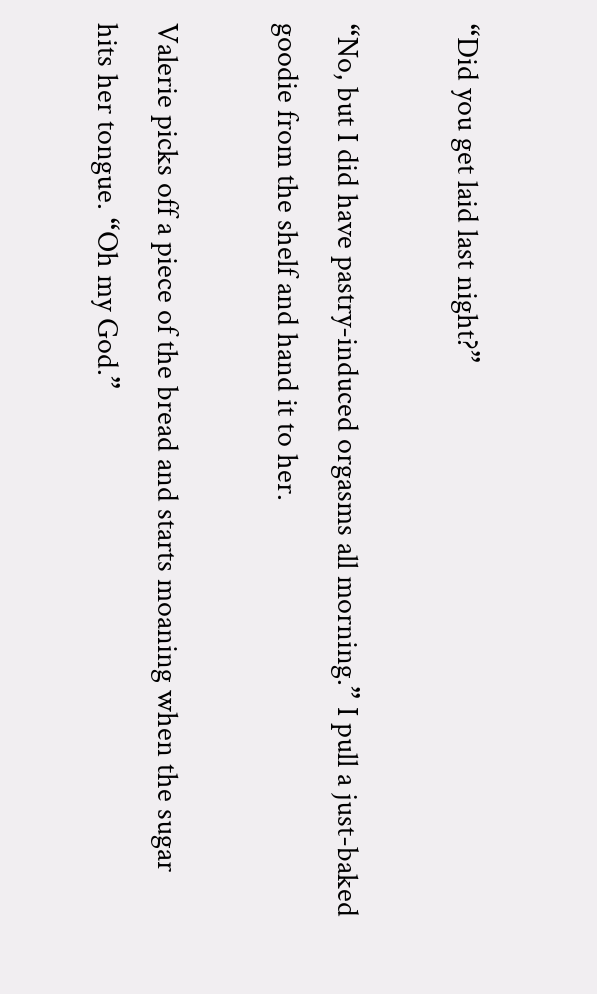“Did you get laid last night?”

“No, but I did have pastry-induced orgasms all morning.” I pull a just-baked goodie from the shelf and hand it to her.

Valerie picks off a piece of the bread and starts moaning when the sugar hits her tongue. “Oh my God.”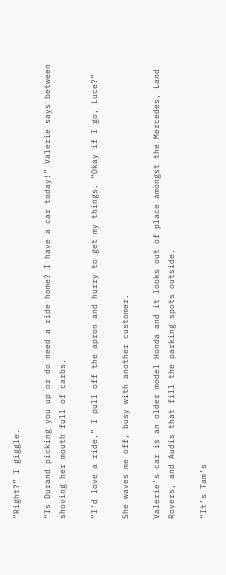“Right?” I giggle.

“Is Durand picking you up or do need a ride home? I have a car today!” Valerie says between shoving her mouth full of carbs.

“I’d love a ride.” I pull off the apron and hurry to get my things. “Okay if I go, Luce?”

She waves me off, busy with another customer.

Valerie’s car is an older model Honda and it looks out of place amongst the Mercedes, Land Rovers, and Audis that fill the parking spots outside.

“It’s Tam’s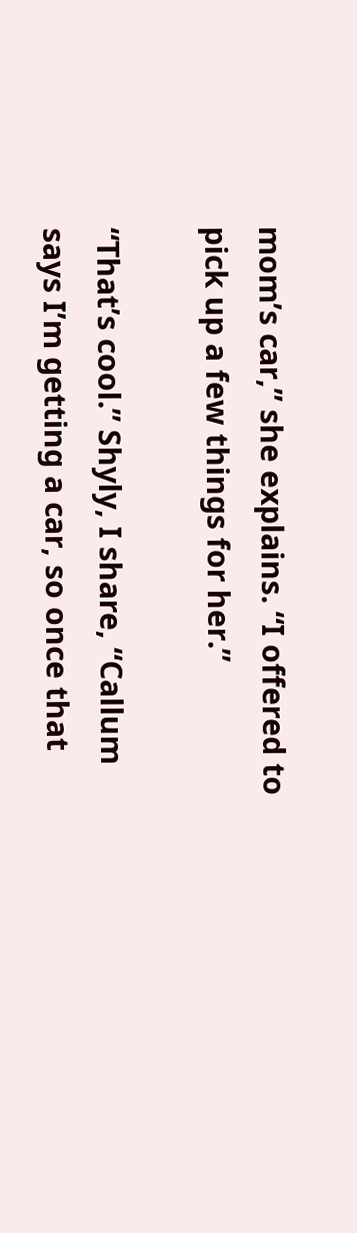mom’s car,” she explains. “I offered to pick up a few things for her.”

“That’s cool.” Shyly, I share, “Callum says I’m getting a car, so once that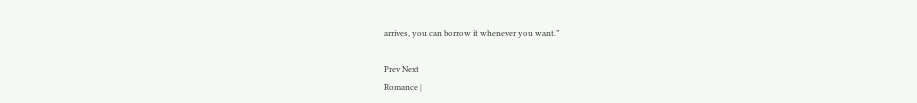arrives, you can borrow it whenever you want.”

Prev Next
Romance |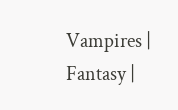Vampires | Fantasy |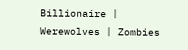Billionaire | Werewolves | Zombies